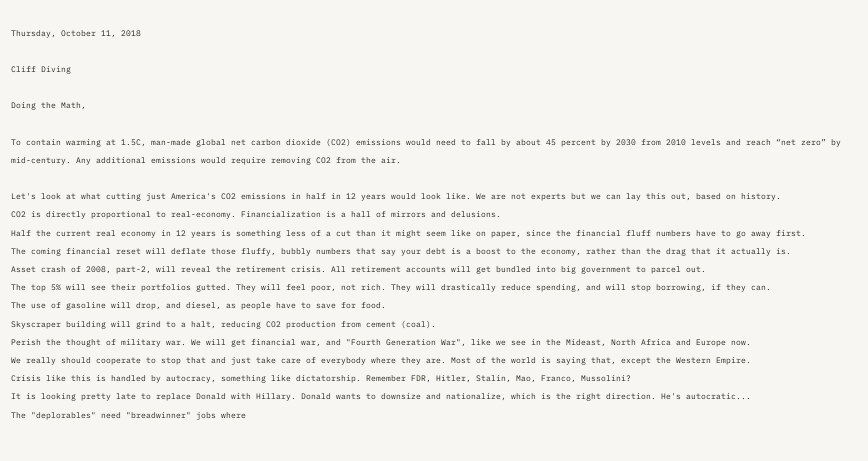Thursday, October 11, 2018

Cliff Diving

Doing the Math,

To contain warming at 1.5C, man-made global net carbon dioxide (CO2) emissions would need to fall by about 45 percent by 2030 from 2010 levels and reach “net zero” by mid-century. Any additional emissions would require removing CO2 from the air.

Let's look at what cutting just America's CO2 emissions in half in 12 years would look like. We are not experts but we can lay this out, based on history.
CO2 is directly proportional to real-economy. Financialization is a hall of mirrors and delusions.
Half the current real economy in 12 years is something less of a cut than it might seem like on paper, since the financial fluff numbers have to go away first.
The coming financial reset will deflate those fluffy, bubbly numbers that say your debt is a boost to the economy, rather than the drag that it actually is.
Asset crash of 2008, part-2, will reveal the retirement crisis. All retirement accounts will get bundled into big government to parcel out.
The top 5% will see their portfolios gutted. They will feel poor, not rich. They will drastically reduce spending, and will stop borrowing, if they can.
The use of gasoline will drop, and diesel, as people have to save for food.
Skyscraper building will grind to a halt, reducing CO2 production from cement (coal).
Perish the thought of military war. We will get financial war, and "Fourth Generation War", like we see in the Mideast, North Africa and Europe now.
We really should cooperate to stop that and just take care of everybody where they are. Most of the world is saying that, except the Western Empire.
Crisis like this is handled by autocracy, something like dictatorship. Remember FDR, Hitler, Stalin, Mao, Franco, Mussolini?
It is looking pretty late to replace Donald with Hillary. Donald wants to downsize and nationalize, which is the right direction. He's autocratic...
The "deplorables" need "breadwinner" jobs where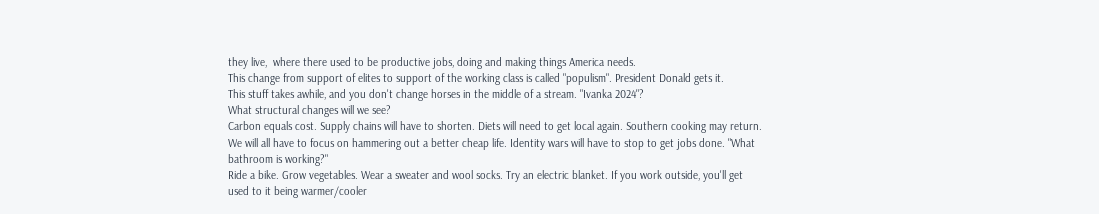they live,  where there used to be productive jobs, doing and making things America needs.
This change from support of elites to support of the working class is called "populism". President Donald gets it.
This stuff takes awhile, and you don't change horses in the middle of a stream. "Ivanka 2024"?
What structural changes will we see?
Carbon equals cost. Supply chains will have to shorten. Diets will need to get local again. Southern cooking may return.
We will all have to focus on hammering out a better cheap life. Identity wars will have to stop to get jobs done. "What bathroom is working?"
Ride a bike. Grow vegetables. Wear a sweater and wool socks. Try an electric blanket. If you work outside, you'll get used to it being warmer/cooler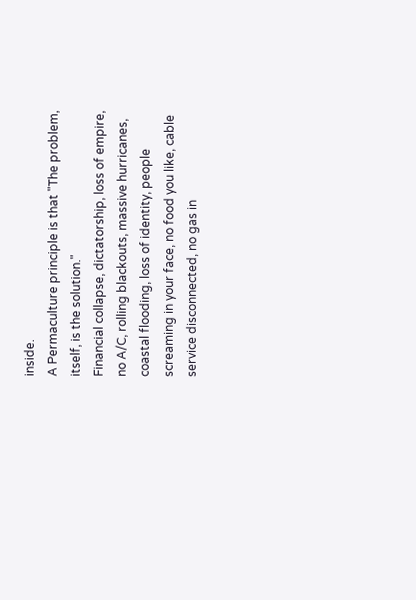inside.
A Permaculture principle is that "The problem, itself, is the solution."
Financial collapse, dictatorship, loss of empire, no A/C, rolling blackouts, massive hurricanes, coastal flooding, loss of identity, people screaming in your face, no food you like, cable service disconnected, no gas in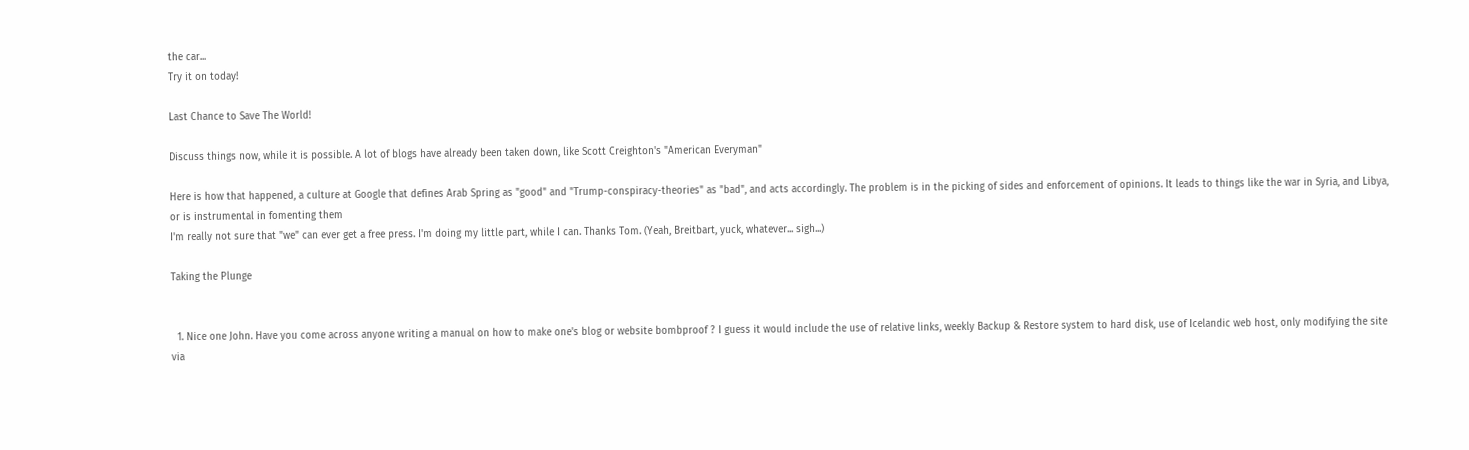the car...
Try it on today!

Last Chance to Save The World!

Discuss things now, while it is possible. A lot of blogs have already been taken down, like Scott Creighton's "American Everyman"

Here is how that happened, a culture at Google that defines Arab Spring as "good" and "Trump-conspiracy-theories" as "bad", and acts accordingly. The problem is in the picking of sides and enforcement of opinions. It leads to things like the war in Syria, and Libya, or is instrumental in fomenting them
I'm really not sure that "we" can ever get a free press. I'm doing my little part, while I can. Thanks Tom. (Yeah, Breitbart, yuck, whatever... sigh...)

Taking the Plunge


  1. Nice one John. Have you come across anyone writing a manual on how to make one's blog or website bombproof ? I guess it would include the use of relative links, weekly Backup & Restore system to hard disk, use of Icelandic web host, only modifying the site via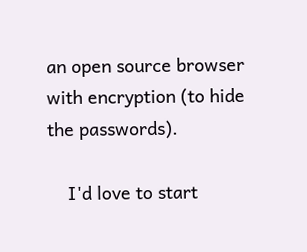an open source browser with encryption (to hide the passwords).

    I'd love to start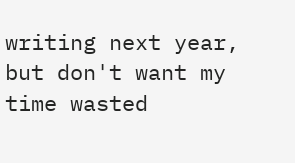writing next year, but don't want my time wasted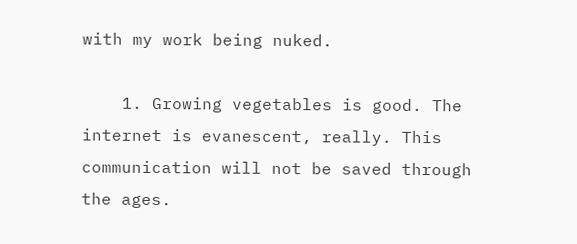with my work being nuked.

    1. Growing vegetables is good. The internet is evanescent, really. This communication will not be saved through the ages.